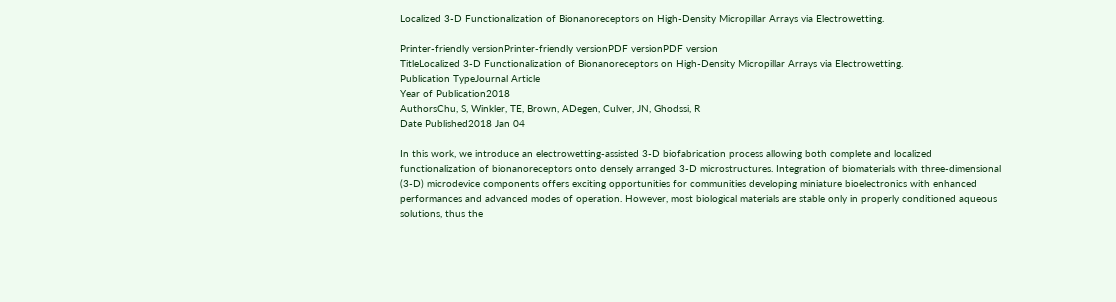Localized 3-D Functionalization of Bionanoreceptors on High-Density Micropillar Arrays via Electrowetting.

Printer-friendly versionPrinter-friendly versionPDF versionPDF version
TitleLocalized 3-D Functionalization of Bionanoreceptors on High-Density Micropillar Arrays via Electrowetting.
Publication TypeJournal Article
Year of Publication2018
AuthorsChu, S, Winkler, TE, Brown, ADegen, Culver, JN, Ghodssi, R
Date Published2018 Jan 04

In this work, we introduce an electrowetting-assisted 3-D biofabrication process allowing both complete and localized functionalization of bionanoreceptors onto densely arranged 3-D microstructures. Integration of biomaterials with three-dimensional (3-D) microdevice components offers exciting opportunities for communities developing miniature bioelectronics with enhanced performances and advanced modes of operation. However, most biological materials are stable only in properly conditioned aqueous solutions, thus the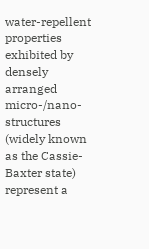water-repellent properties exhibited by densely arranged micro-/nano- structures (widely known as the Cassie-Baxter state) represent a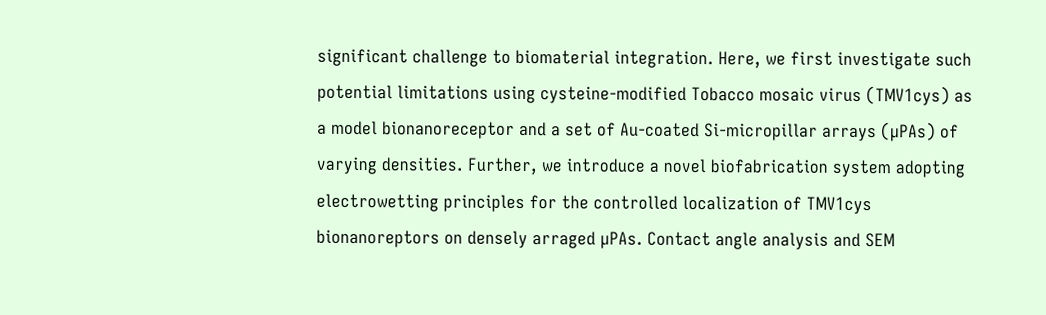significant challenge to biomaterial integration. Here, we first investigate such potential limitations using cysteine-modified Tobacco mosaic virus (TMV1cys) as a model bionanoreceptor and a set of Au-coated Si-micropillar arrays (µPAs) of varying densities. Further, we introduce a novel biofabrication system adopting electrowetting principles for the controlled localization of TMV1cys bionanoreptors on densely arraged µPAs. Contact angle analysis and SEM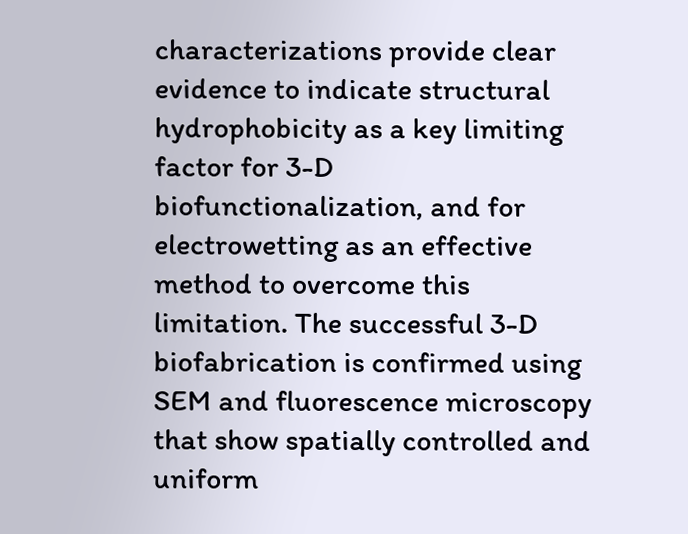characterizations provide clear evidence to indicate structural hydrophobicity as a key limiting factor for 3-D biofunctionalization, and for electrowetting as an effective method to overcome this limitation. The successful 3-D biofabrication is confirmed using SEM and fluorescence microscopy that show spatially controlled and uniform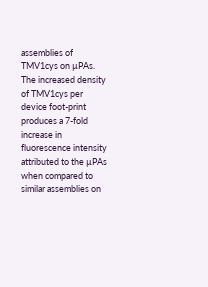assemblies of TMV1cys on µPAs. The increased density of TMV1cys per device foot-print produces a 7-fold increase in fluorescence intensity attributed to the µPAs when compared to similar assemblies on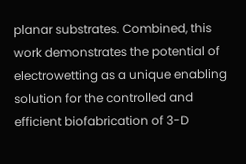planar substrates. Combined, this work demonstrates the potential of electrowetting as a unique enabling solution for the controlled and efficient biofabrication of 3-D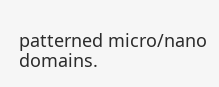patterned micro/nano domains.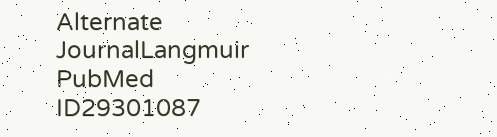Alternate JournalLangmuir
PubMed ID29301087